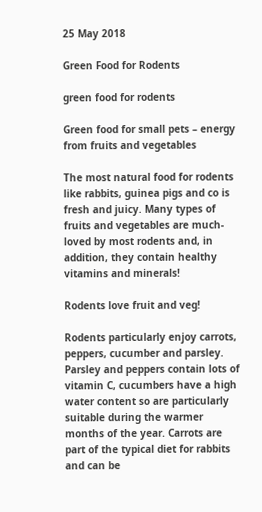25 May 2018

Green Food for Rodents

green food for rodents

Green food for small pets – energy from fruits and vegetables

The most natural food for rodents like rabbits, guinea pigs and co is fresh and juicy. Many types of fruits and vegetables are much-loved by most rodents and, in addition, they contain healthy vitamins and minerals!

Rodents love fruit and veg!

Rodents particularly enjoy carrots, peppers, cucumber and parsley. Parsley and peppers contain lots of vitamin C, cucumbers have a high water content so are particularly suitable during the warmer months of the year. Carrots are part of the typical diet for rabbits and can be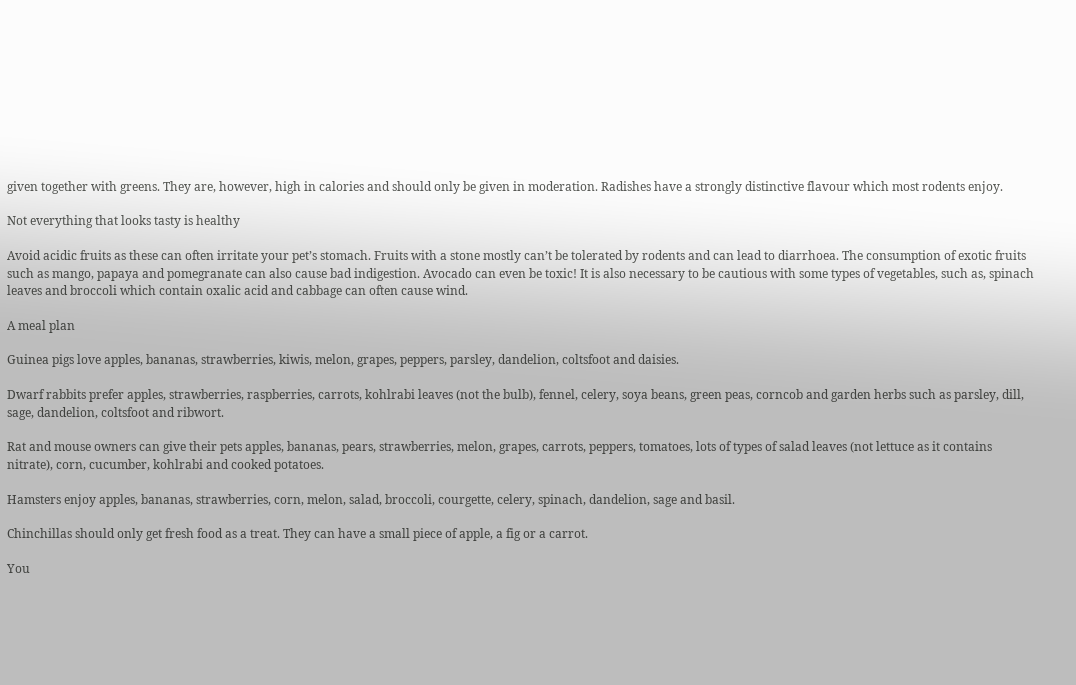given together with greens. They are, however, high in calories and should only be given in moderation. Radishes have a strongly distinctive flavour which most rodents enjoy.

Not everything that looks tasty is healthy

Avoid acidic fruits as these can often irritate your pet’s stomach. Fruits with a stone mostly can’t be tolerated by rodents and can lead to diarrhoea. The consumption of exotic fruits such as mango, papaya and pomegranate can also cause bad indigestion. Avocado can even be toxic! It is also necessary to be cautious with some types of vegetables, such as, spinach leaves and broccoli which contain oxalic acid and cabbage can often cause wind.

A meal plan

Guinea pigs love apples, bananas, strawberries, kiwis, melon, grapes, peppers, parsley, dandelion, coltsfoot and daisies.

Dwarf rabbits prefer apples, strawberries, raspberries, carrots, kohlrabi leaves (not the bulb), fennel, celery, soya beans, green peas, corncob and garden herbs such as parsley, dill, sage, dandelion, coltsfoot and ribwort.

Rat and mouse owners can give their pets apples, bananas, pears, strawberries, melon, grapes, carrots, peppers, tomatoes, lots of types of salad leaves (not lettuce as it contains nitrate), corn, cucumber, kohlrabi and cooked potatoes.

Hamsters enjoy apples, bananas, strawberries, corn, melon, salad, broccoli, courgette, celery, spinach, dandelion, sage and basil.

Chinchillas should only get fresh food as a treat. They can have a small piece of apple, a fig or a carrot.

You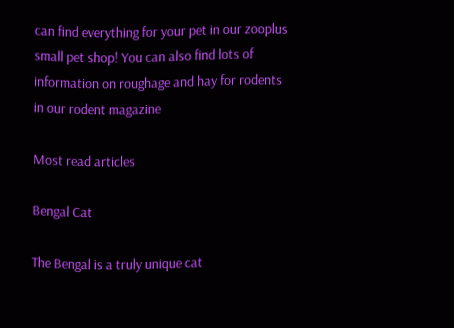can find everything for your pet in our zooplus small pet shop! You can also find lots of information on roughage and hay for rodents in our rodent magazine

Most read articles

Bengal Cat

The Bengal is a truly unique cat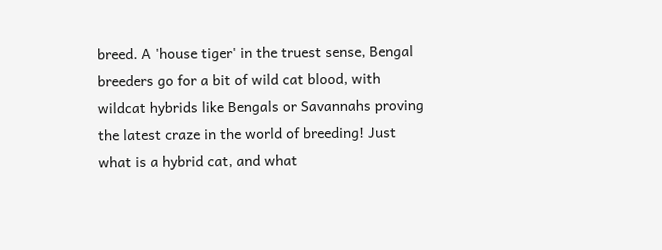breed. A 'house tiger' in the truest sense, Bengal breeders go for a bit of wild cat blood, with wildcat hybrids like Bengals or Savannahs proving the latest craze in the world of breeding! Just what is a hybrid cat, and what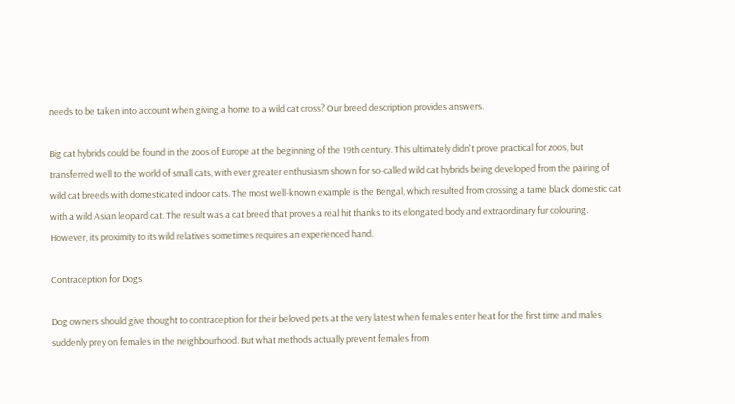needs to be taken into account when giving a home to a wild cat cross? Our breed description provides answers.

Big cat hybrids could be found in the zoos of Europe at the beginning of the 19th century. This ultimately didn't prove practical for zoos, but transferred well to the world of small cats, with ever greater enthusiasm shown for so-called wild cat hybrids being developed from the pairing of wild cat breeds with domesticated indoor cats. The most well-known example is the Bengal, which resulted from crossing a tame black domestic cat with a wild Asian leopard cat. The result was a cat breed that proves a real hit thanks to its elongated body and extraordinary fur colouring. However, its proximity to its wild relatives sometimes requires an experienced hand.

Contraception for Dogs

Dog owners should give thought to contraception for their beloved pets at the very latest when females enter heat for the first time and males suddenly prey on females in the neighbourhood. But what methods actually prevent females from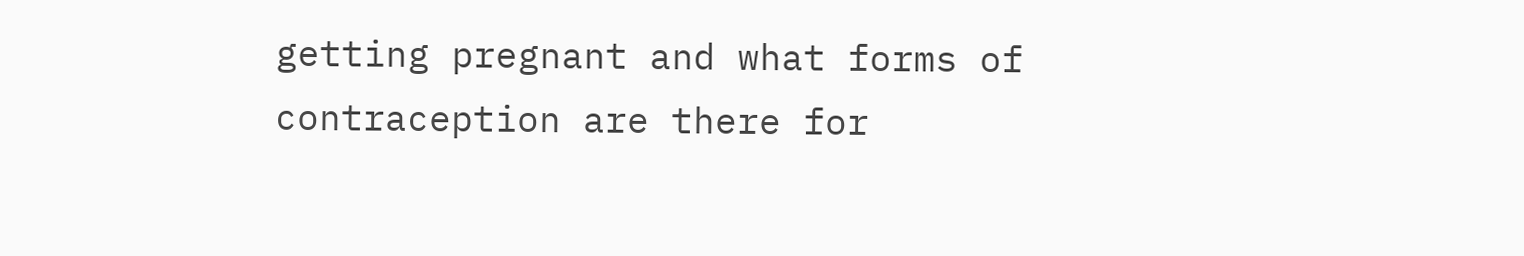getting pregnant and what forms of contraception are there for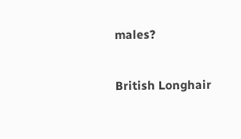males?

British Longhair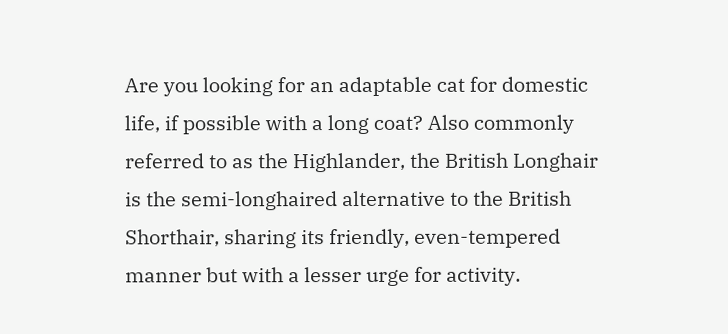Are you looking for an adaptable cat for domestic life, if possible with a long coat? Also commonly referred to as the Highlander, the British Longhair is the semi-longhaired alternative to the British Shorthair, sharing its friendly, even-tempered manner but with a lesser urge for activity.